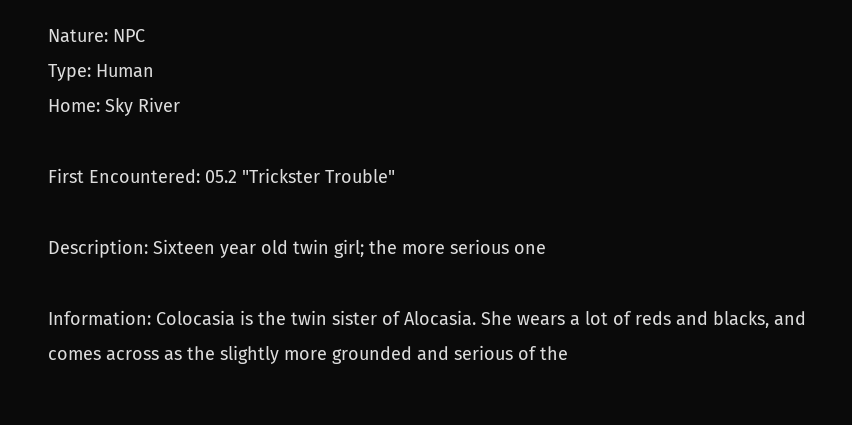Nature: NPC
Type: Human
Home: Sky River

First Encountered: 05.2 "Trickster Trouble"

Description: Sixteen year old twin girl; the more serious one

Information: Colocasia is the twin sister of Alocasia. She wears a lot of reds and blacks, and comes across as the slightly more grounded and serious of the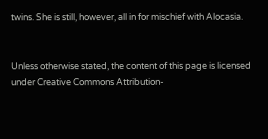twins. She is still, however, all in for mischief with Alocasia.


Unless otherwise stated, the content of this page is licensed under Creative Commons Attribution-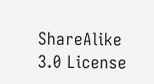ShareAlike 3.0 License